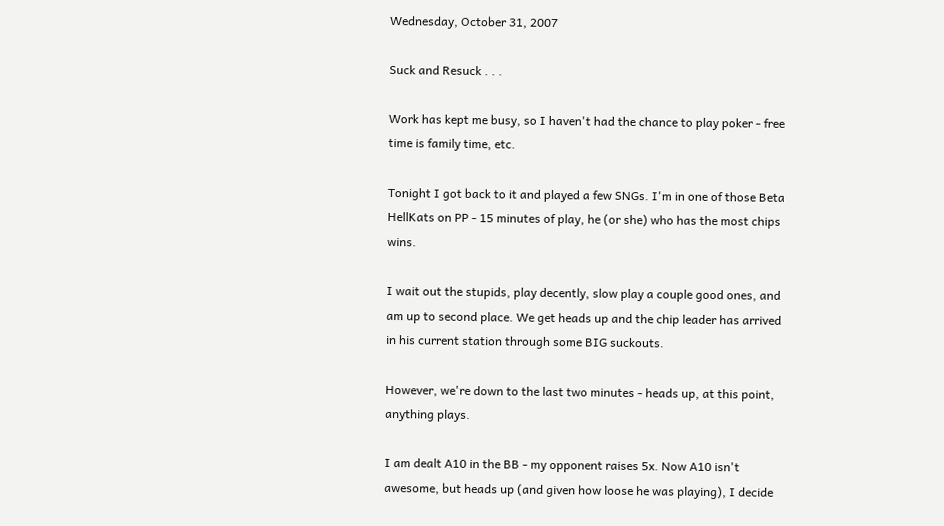Wednesday, October 31, 2007

Suck and Resuck . . .

Work has kept me busy, so I haven't had the chance to play poker - free time is family time, etc.

Tonight I got back to it and played a few SNGs. I'm in one of those Beta HellKats on PP - 15 minutes of play, he (or she) who has the most chips wins.

I wait out the stupids, play decently, slow play a couple good ones, and am up to second place. We get heads up and the chip leader has arrived in his current station through some BIG suckouts.

However, we're down to the last two minutes - heads up, at this point, anything plays.

I am dealt A10 in the BB - my opponent raises 5x. Now A10 isn't awesome, but heads up (and given how loose he was playing), I decide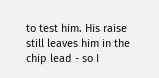to test him. His raise still leaves him in the chip lead - so I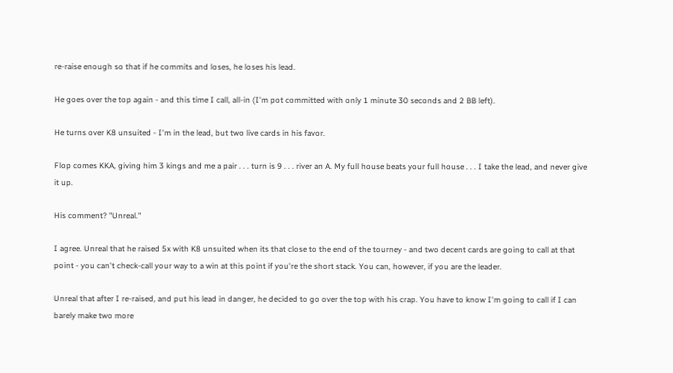re-raise enough so that if he commits and loses, he loses his lead.

He goes over the top again - and this time I call, all-in (I'm pot committed with only 1 minute 30 seconds and 2 BB left).

He turns over K8 unsuited - I'm in the lead, but two live cards in his favor.

Flop comes KKA, giving him 3 kings and me a pair . . . turn is 9 . . . river an A. My full house beats your full house . . . I take the lead, and never give it up.

His comment? "Unreal."

I agree. Unreal that he raised 5x with K8 unsuited when its that close to the end of the tourney - and two decent cards are going to call at that point - you can't check-call your way to a win at this point if you're the short stack. You can, however, if you are the leader.

Unreal that after I re-raised, and put his lead in danger, he decided to go over the top with his crap. You have to know I'm going to call if I can barely make two more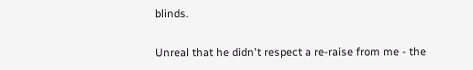blinds.

Unreal that he didn't respect a re-raise from me - the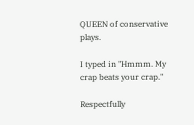QUEEN of conservative plays.

I typed in "Hmmm. My crap beats your crap."

Respectfully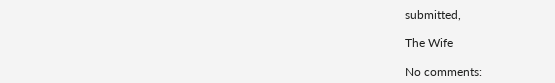submitted,

The Wife

No comments: